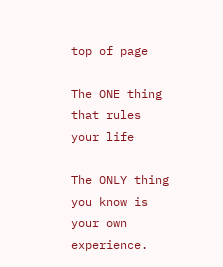top of page

The ONE thing that rules your life

The ONLY thing you know is your own experience.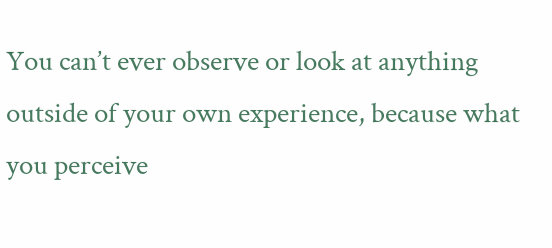You can’t ever observe or look at anything outside of your own experience, because what you perceive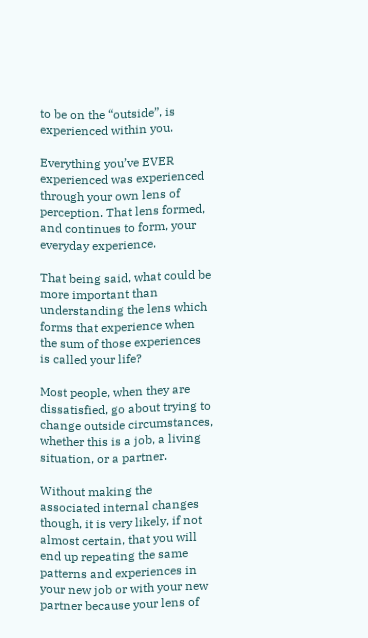to be on the “outside”, is experienced within you.

Everything you’ve EVER experienced was experienced through your own lens of perception. That lens formed, and continues to form, your everyday experience.

That being said, what could be more important than understanding the lens which forms that experience when the sum of those experiences is called your life?

Most people, when they are dissatisfied, go about trying to change outside circumstances, whether this is a job, a living situation, or a partner.

Without making the associated internal changes though, it is very likely, if not almost certain, that you will end up repeating the same patterns and experiences in your new job or with your new partner because your lens of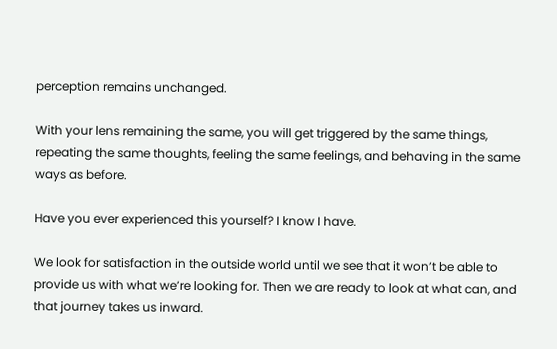perception remains unchanged.

With your lens remaining the same, you will get triggered by the same things, repeating the same thoughts, feeling the same feelings, and behaving in the same ways as before.

Have you ever experienced this yourself? I know I have.

We look for satisfaction in the outside world until we see that it won’t be able to provide us with what we’re looking for. Then we are ready to look at what can, and that journey takes us inward.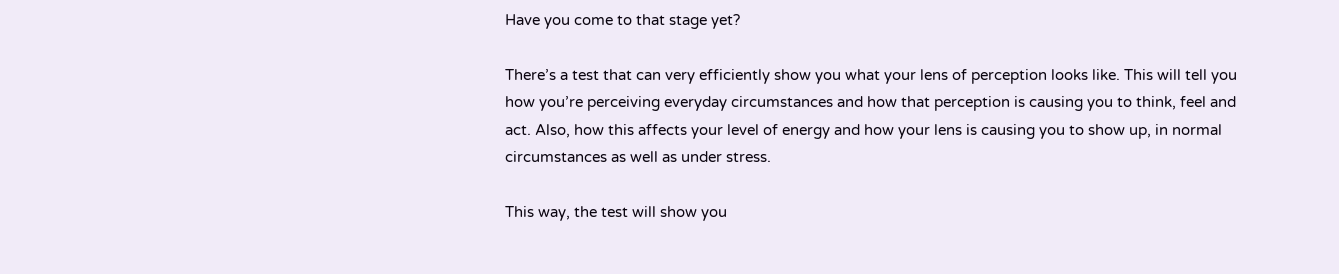Have you come to that stage yet?

There’s a test that can very efficiently show you what your lens of perception looks like. This will tell you how you’re perceiving everyday circumstances and how that perception is causing you to think, feel and act. Also, how this affects your level of energy and how your lens is causing you to show up, in normal circumstances as well as under stress.

This way, the test will show you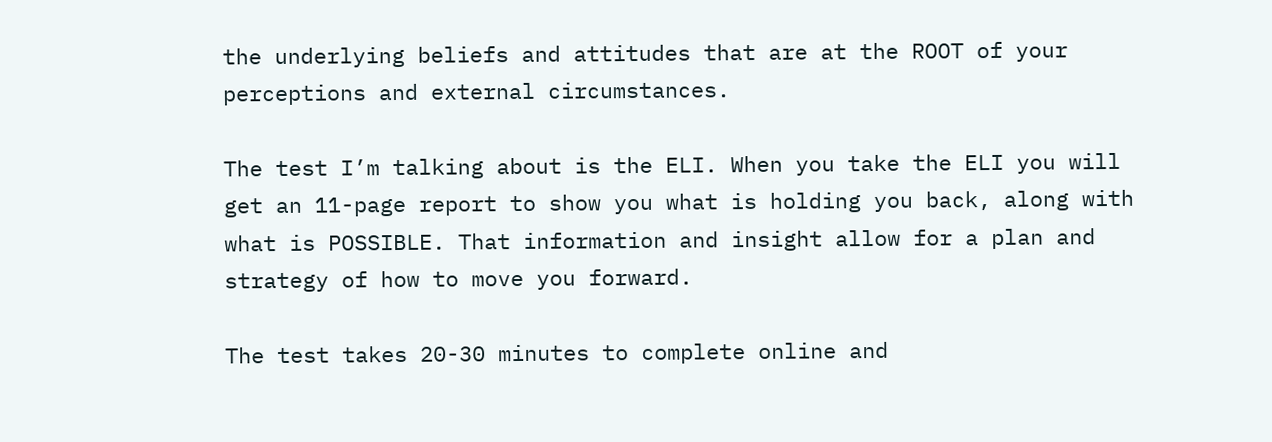the underlying beliefs and attitudes that are at the ROOT of your perceptions and external circumstances.

The test I’m talking about is the ELI. When you take the ELI you will get an 11-page report to show you what is holding you back, along with what is POSSIBLE. That information and insight allow for a plan and strategy of how to move you forward.

The test takes 20-30 minutes to complete online and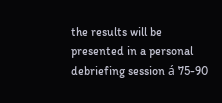the results will be presented in a personal debriefing session á 75-90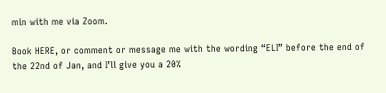min with me via Zoom.

Book HERE, or comment or message me with the wording “ELI” before the end of the 22nd of Jan, and I’ll give you a 20%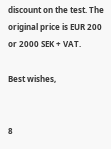discount on the test. The original price is EUR 200 or 2000 SEK + VAT.

Best wishes,


8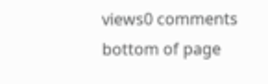views0 comments
bottom of page